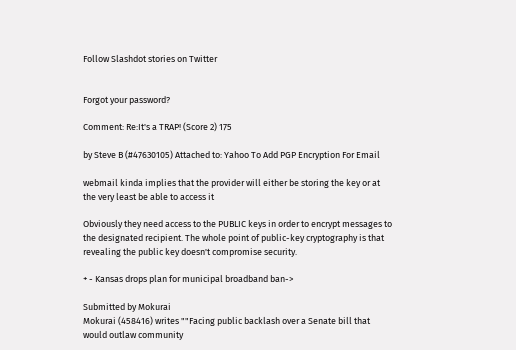Follow Slashdot stories on Twitter


Forgot your password?

Comment: Re:It's a TRAP! (Score 2) 175

by Steve B (#47630105) Attached to: Yahoo To Add PGP Encryption For Email

webmail kinda implies that the provider will either be storing the key or at the very least be able to access it

Obviously they need access to the PUBLIC keys in order to encrypt messages to the designated recipient. The whole point of public-key cryptography is that revealing the public key doesn't compromise security.

+ - Kansas drops plan for municipal broadband ban->

Submitted by Mokurai
Mokurai (458416) writes ""Facing public backlash over a Senate bill that would outlaw community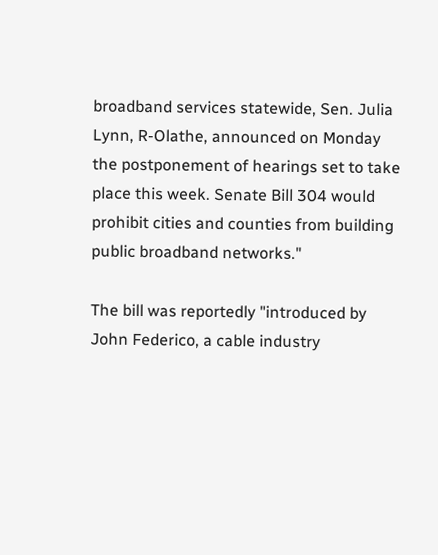broadband services statewide, Sen. Julia Lynn, R-Olathe, announced on Monday the postponement of hearings set to take place this week. Senate Bill 304 would prohibit cities and counties from building public broadband networks."

The bill was reportedly "introduced by John Federico, a cable industry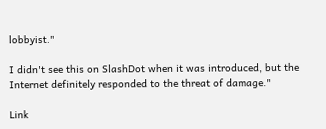lobbyist."

I didn't see this on SlashDot when it was introduced, but the Internet definitely responded to the threat of damage."

Link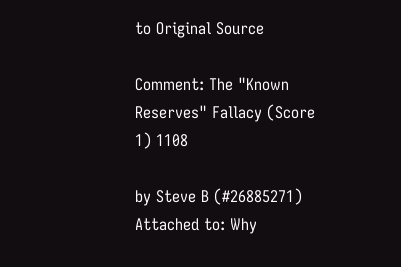to Original Source

Comment: The "Known Reserves" Fallacy (Score 1) 1108

by Steve B (#26885271) Attached to: Why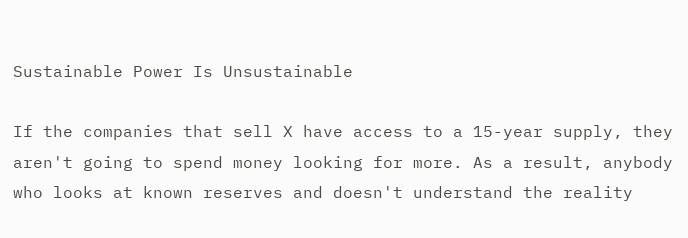Sustainable Power Is Unsustainable

If the companies that sell X have access to a 15-year supply, they aren't going to spend money looking for more. As a result, anybody who looks at known reserves and doesn't understand the reality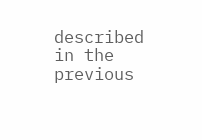described in the previous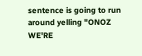sentence is going to run around yelling "ONOZ WE'RE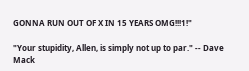GONNA RUN OUT OF X IN 15 YEARS OMG!!!1!"

"Your stupidity, Allen, is simply not up to par." -- Dave Mack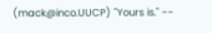(mack@inco.UUCP) "Yours is." --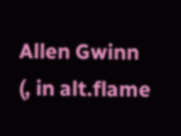Allen Gwinn (, in alt.flame